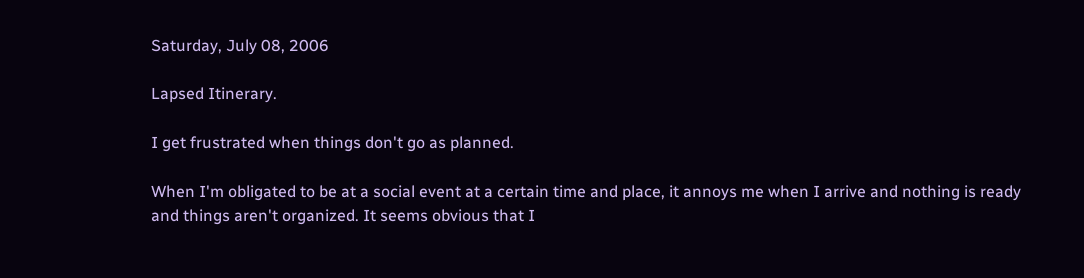Saturday, July 08, 2006

Lapsed Itinerary.

I get frustrated when things don't go as planned.

When I'm obligated to be at a social event at a certain time and place, it annoys me when I arrive and nothing is ready and things aren't organized. It seems obvious that I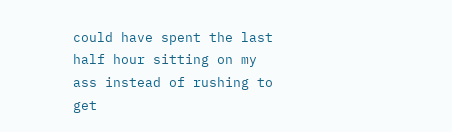could have spent the last half hour sitting on my ass instead of rushing to get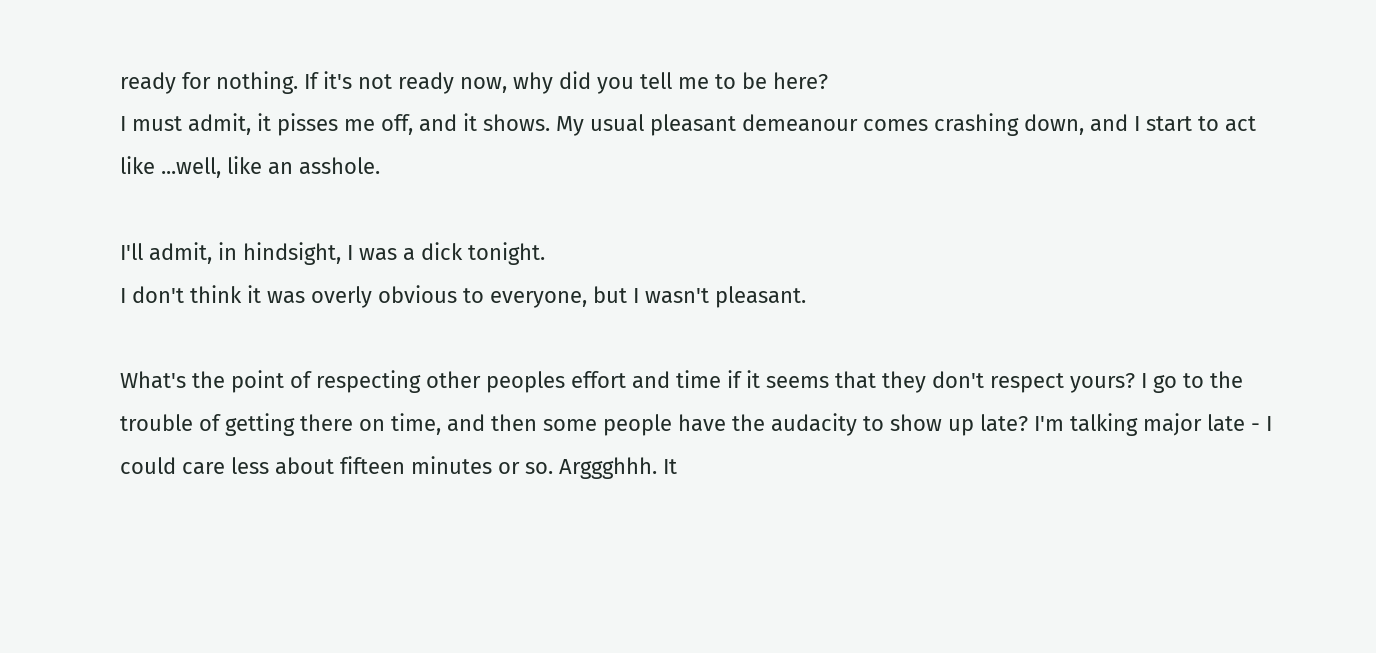ready for nothing. If it's not ready now, why did you tell me to be here?
I must admit, it pisses me off, and it shows. My usual pleasant demeanour comes crashing down, and I start to act like ...well, like an asshole.

I'll admit, in hindsight, I was a dick tonight.
I don't think it was overly obvious to everyone, but I wasn't pleasant.

What's the point of respecting other peoples effort and time if it seems that they don't respect yours? I go to the trouble of getting there on time, and then some people have the audacity to show up late? I'm talking major late - I could care less about fifteen minutes or so. Arggghhh. It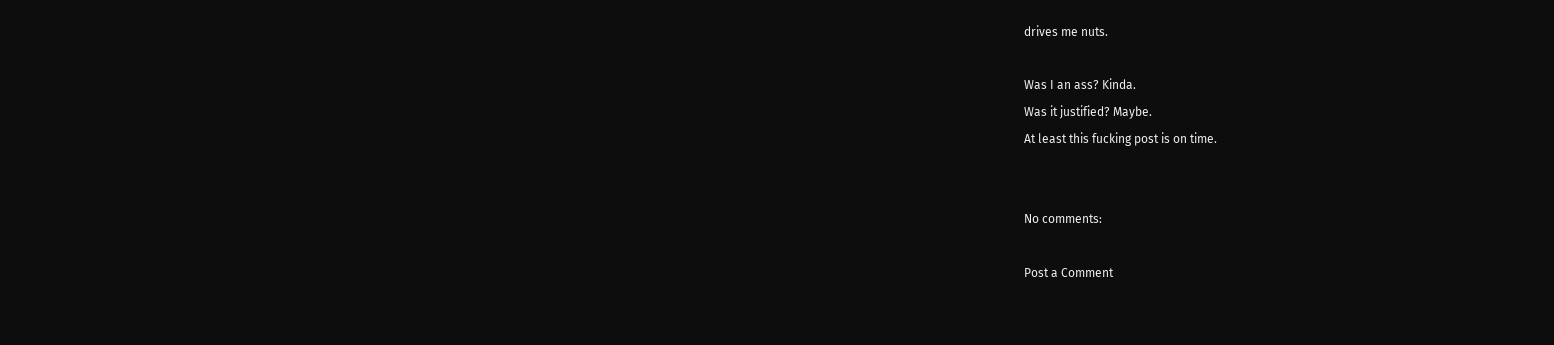drives me nuts.

Was I an ass? Kinda.
Was it justified? Maybe.
At least this fucking post is on time.


No comments:

Post a Comment